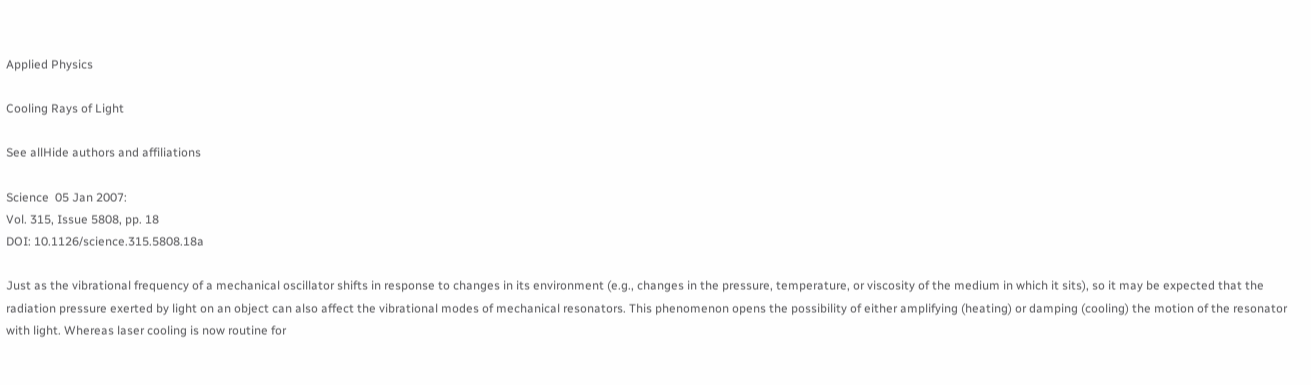Applied Physics

Cooling Rays of Light

See allHide authors and affiliations

Science  05 Jan 2007:
Vol. 315, Issue 5808, pp. 18
DOI: 10.1126/science.315.5808.18a

Just as the vibrational frequency of a mechanical oscillator shifts in response to changes in its environment (e.g., changes in the pressure, temperature, or viscosity of the medium in which it sits), so it may be expected that the radiation pressure exerted by light on an object can also affect the vibrational modes of mechanical resonators. This phenomenon opens the possibility of either amplifying (heating) or damping (cooling) the motion of the resonator with light. Whereas laser cooling is now routine for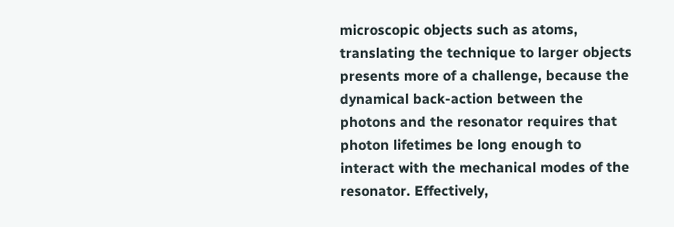microscopic objects such as atoms, translating the technique to larger objects presents more of a challenge, because the dynamical back-action between the photons and the resonator requires that photon lifetimes be long enough to interact with the mechanical modes of the resonator. Effectively,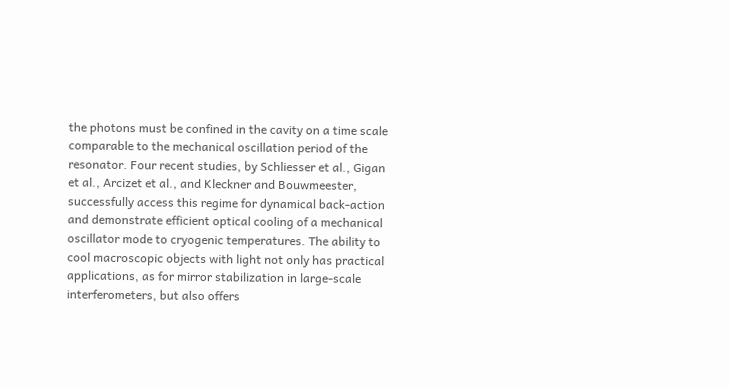the photons must be confined in the cavity on a time scale comparable to the mechanical oscillation period of the resonator. Four recent studies, by Schliesser et al., Gigan et al., Arcizet et al., and Kleckner and Bouwmeester, successfully access this regime for dynamical back-action and demonstrate efficient optical cooling of a mechanical oscillator mode to cryogenic temperatures. The ability to cool macroscopic objects with light not only has practical applications, as for mirror stabilization in large-scale interferometers, but also offers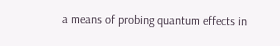a means of probing quantum effects in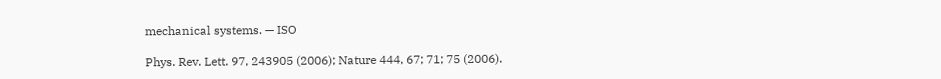mechanical systems. — ISO

Phys. Rev. Lett. 97, 243905 (2006); Nature 444, 67; 71; 75 (2006).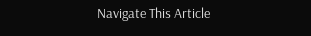Navigate This Article